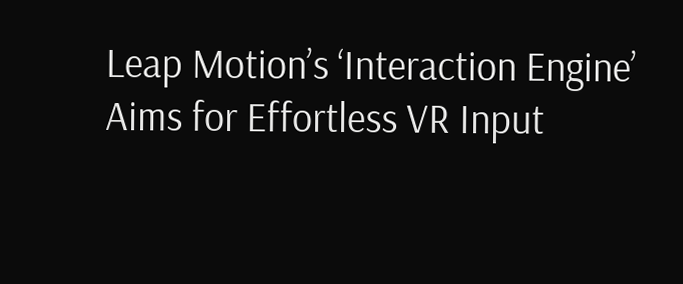Leap Motion’s ‘Interaction Engine’ Aims for Effortless VR Input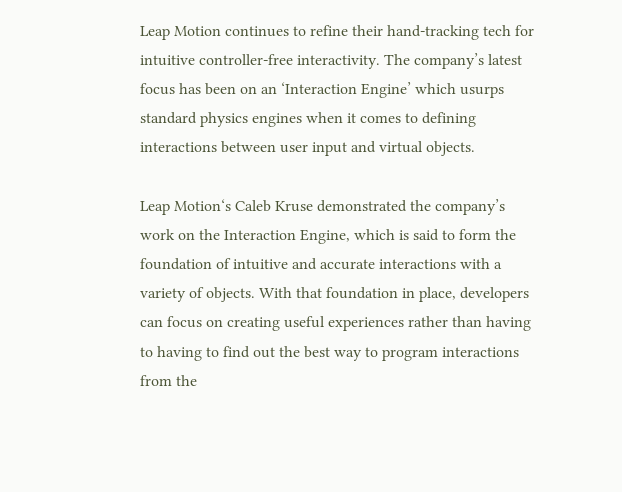Leap Motion continues to refine their hand-tracking tech for intuitive controller-free interactivity. The company’s latest focus has been on an ‘Interaction Engine’ which usurps standard physics engines when it comes to defining interactions between user input and virtual objects.

Leap Motion‘s Caleb Kruse demonstrated the company’s work on the Interaction Engine, which is said to form the foundation of intuitive and accurate interactions with a variety of objects. With that foundation in place, developers can focus on creating useful experiences rather than having to having to find out the best way to program interactions from the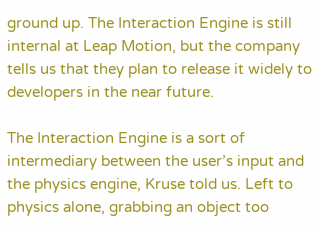ground up. The Interaction Engine is still internal at Leap Motion, but the company tells us that they plan to release it widely to developers in the near future.

The Interaction Engine is a sort of intermediary between the user’s input and the physics engine, Kruse told us. Left to physics alone, grabbing an object too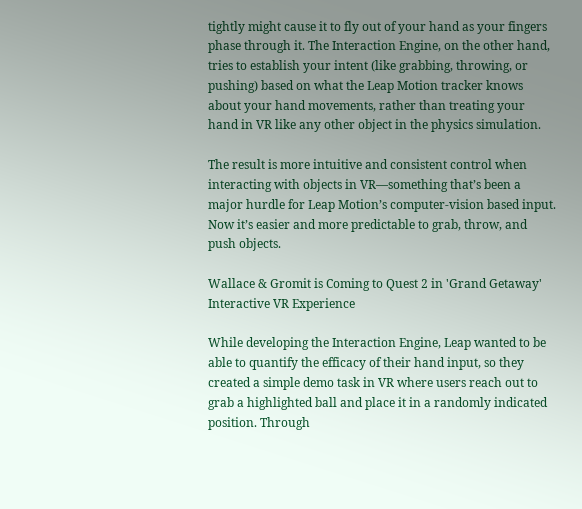tightly might cause it to fly out of your hand as your fingers phase through it. The Interaction Engine, on the other hand, tries to establish your intent (like grabbing, throwing, or pushing) based on what the Leap Motion tracker knows about your hand movements, rather than treating your hand in VR like any other object in the physics simulation.

The result is more intuitive and consistent control when interacting with objects in VR—something that’s been a major hurdle for Leap Motion’s computer-vision based input. Now it’s easier and more predictable to grab, throw, and push objects.

Wallace & Gromit is Coming to Quest 2 in 'Grand Getaway' Interactive VR Experience

While developing the Interaction Engine, Leap wanted to be able to quantify the efficacy of their hand input, so they created a simple demo task in VR where users reach out to grab a highlighted ball and place it in a randomly indicated position. Through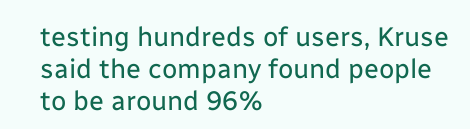testing hundreds of users, Kruse said the company found people to be around 96%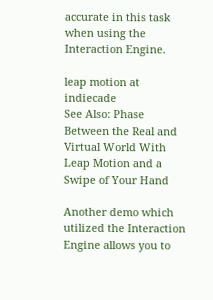accurate in this task when using the Interaction Engine.

leap motion at indiecade
See Also: Phase Between the Real and Virtual World With Leap Motion and a Swipe of Your Hand

Another demo which utilized the Interaction Engine allows you to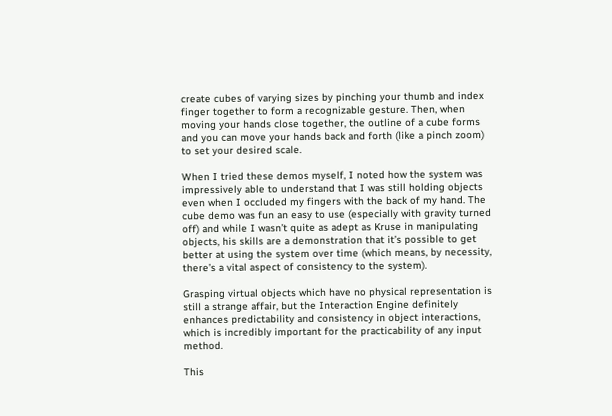create cubes of varying sizes by pinching your thumb and index finger together to form a recognizable gesture. Then, when moving your hands close together, the outline of a cube forms and you can move your hands back and forth (like a pinch zoom) to set your desired scale.

When I tried these demos myself, I noted how the system was impressively able to understand that I was still holding objects even when I occluded my fingers with the back of my hand. The cube demo was fun an easy to use (especially with gravity turned off) and while I wasn’t quite as adept as Kruse in manipulating objects, his skills are a demonstration that it’s possible to get better at using the system over time (which means, by necessity, there’s a vital aspect of consistency to the system).

Grasping virtual objects which have no physical representation is still a strange affair, but the Interaction Engine definitely enhances predictability and consistency in object interactions, which is incredibly important for the practicability of any input method.

This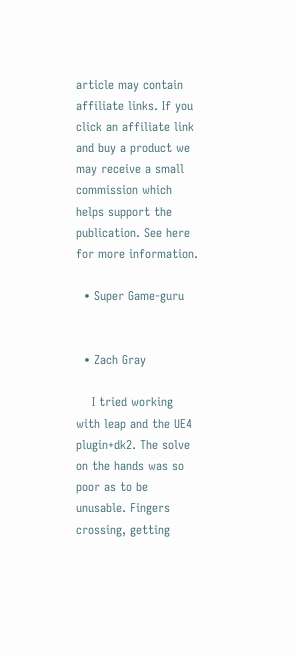article may contain affiliate links. If you click an affiliate link and buy a product we may receive a small commission which helps support the publication. See here for more information.

  • Super Game-guru


  • Zach Gray

    I tried working with leap and the UE4 plugin+dk2. The solve on the hands was so poor as to be unusable. Fingers crossing, getting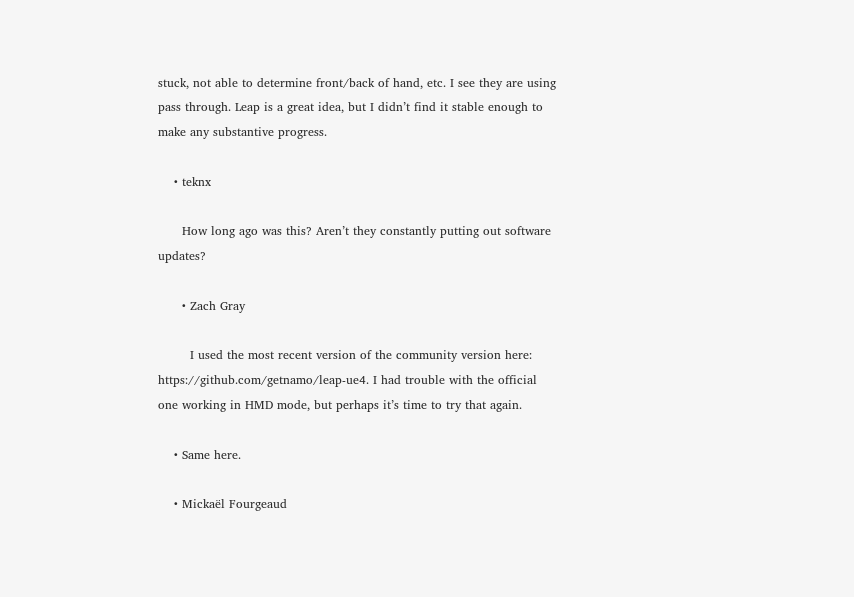stuck, not able to determine front/back of hand, etc. I see they are using pass through. Leap is a great idea, but I didn’t find it stable enough to make any substantive progress.

    • teknx

      How long ago was this? Aren’t they constantly putting out software updates?

      • Zach Gray

        I used the most recent version of the community version here: https://github.com/getnamo/leap-ue4. I had trouble with the official one working in HMD mode, but perhaps it’s time to try that again.

    • Same here.

    • Mickaël Fourgeaud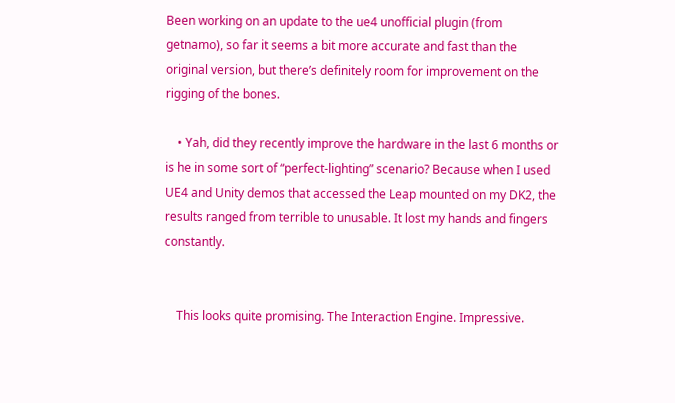Been working on an update to the ue4 unofficial plugin (from getnamo), so far it seems a bit more accurate and fast than the original version, but there’s definitely room for improvement on the rigging of the bones.

    • Yah, did they recently improve the hardware in the last 6 months or is he in some sort of “perfect-lighting” scenario? Because when I used UE4 and Unity demos that accessed the Leap mounted on my DK2, the results ranged from terrible to unusable. It lost my hands and fingers constantly.


    This looks quite promising. The Interaction Engine. Impressive.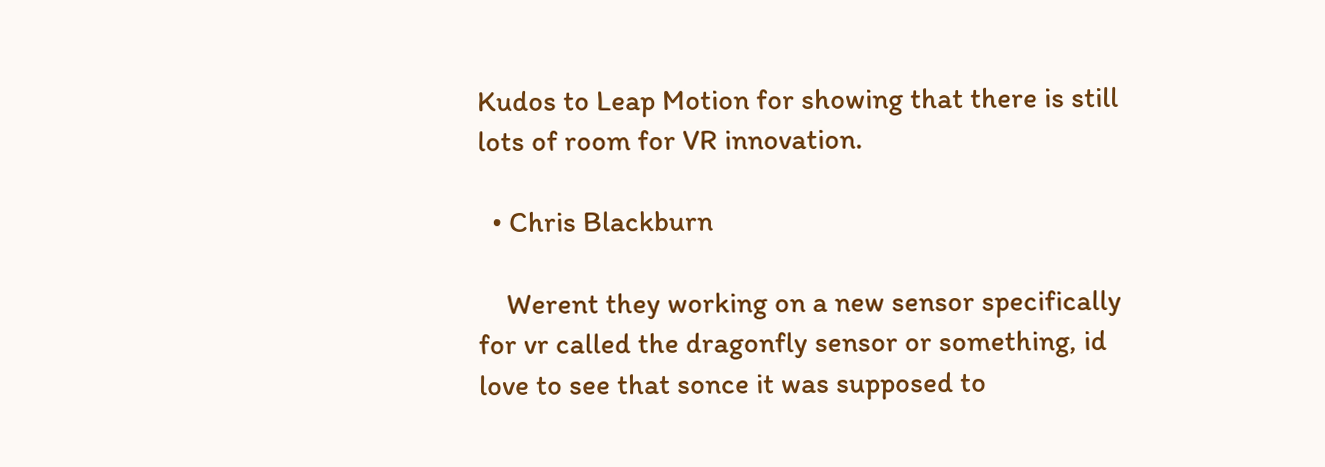Kudos to Leap Motion for showing that there is still lots of room for VR innovation.

  • Chris Blackburn

    Werent they working on a new sensor specifically for vr called the dragonfly sensor or something, id love to see that sonce it was supposed to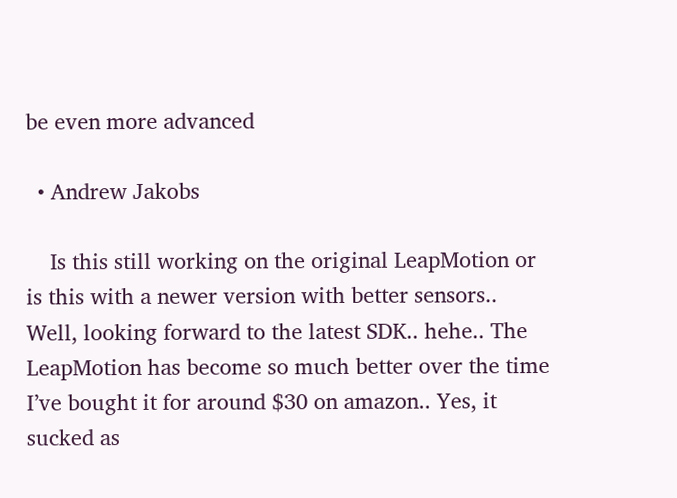be even more advanced

  • Andrew Jakobs

    Is this still working on the original LeapMotion or is this with a newer version with better sensors.. Well, looking forward to the latest SDK.. hehe.. The LeapMotion has become so much better over the time I’ve bought it for around $30 on amazon.. Yes, it sucked as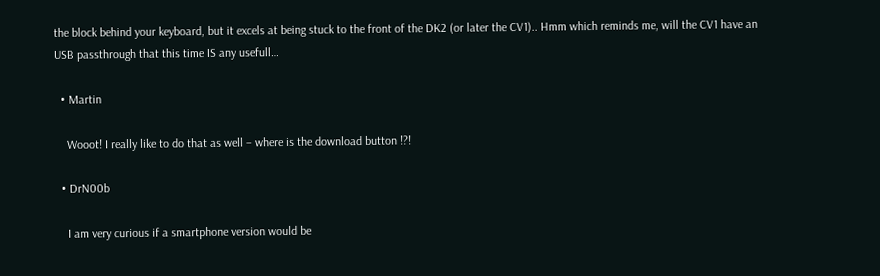the block behind your keyboard, but it excels at being stuck to the front of the DK2 (or later the CV1).. Hmm which reminds me, will the CV1 have an USB passthrough that this time IS any usefull…

  • Martin

    Wooot! I really like to do that as well – where is the download button !?!

  • DrN00b

    I am very curious if a smartphone version would be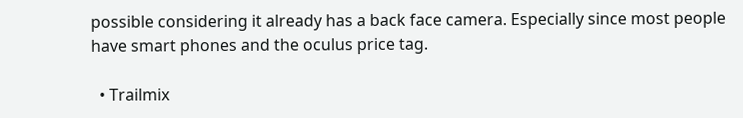possible considering it already has a back face camera. Especially since most people have smart phones and the oculus price tag.

  • Trailmix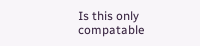Is this only compatable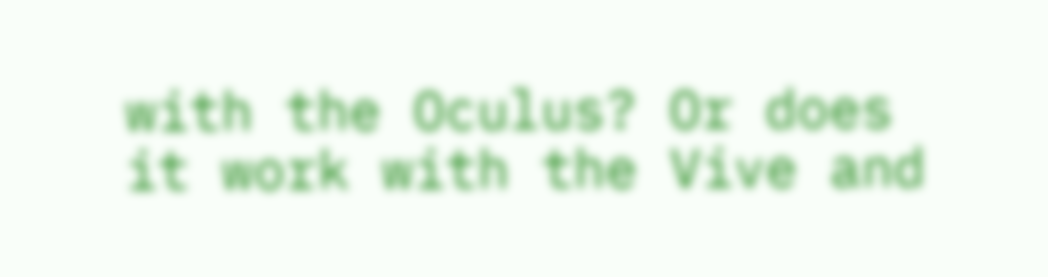with the Oculus? Or does it work with the Vive and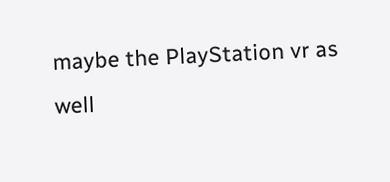maybe the PlayStation vr as well